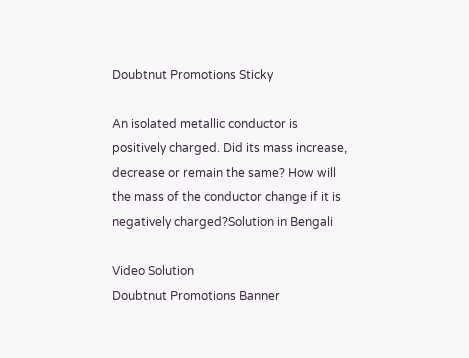Doubtnut Promotions Sticky

An isolated metallic conductor is positively charged. Did its mass increase, decrease or remain the same? How will the mass of the conductor change if it is negatively charged?Solution in Bengali

Video Solution
Doubtnut Promotions Banner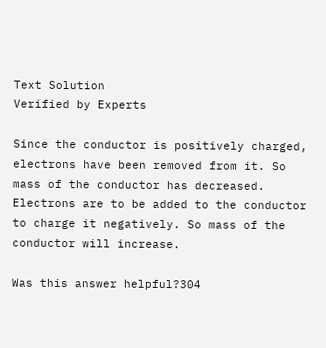Text Solution
Verified by Experts

Since the conductor is positively charged, electrons have been removed from it. So mass of the conductor has decreased. Electrons are to be added to the conductor to charge it negatively. So mass of the conductor will increase.

Was this answer helpful?304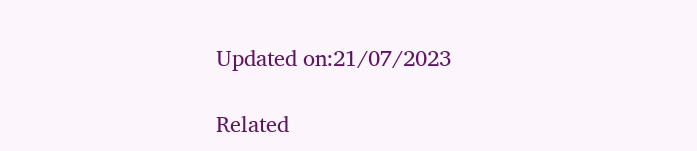Updated on:21/07/2023

Related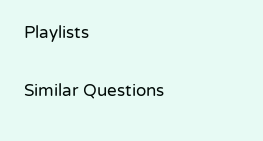Playlists

Similar Questions